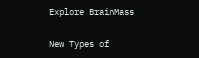Explore BrainMass

New Types of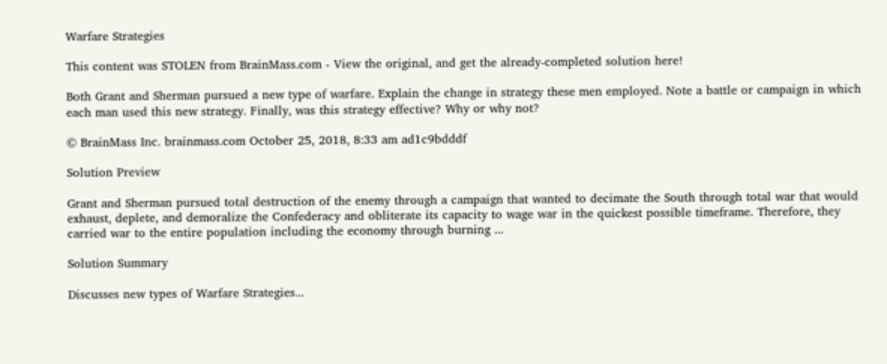Warfare Strategies

This content was STOLEN from BrainMass.com - View the original, and get the already-completed solution here!

Both Grant and Sherman pursued a new type of warfare. Explain the change in strategy these men employed. Note a battle or campaign in which each man used this new strategy. Finally, was this strategy effective? Why or why not?

© BrainMass Inc. brainmass.com October 25, 2018, 8:33 am ad1c9bdddf

Solution Preview

Grant and Sherman pursued total destruction of the enemy through a campaign that wanted to decimate the South through total war that would exhaust, deplete, and demoralize the Confederacy and obliterate its capacity to wage war in the quickest possible timeframe. Therefore, they carried war to the entire population including the economy through burning ...

Solution Summary

Discusses new types of Warfare Strategies...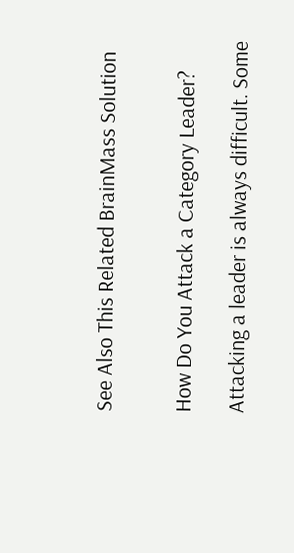See Also This Related BrainMass Solution


How Do You Attack a Category Leader?

Attacking a leader is always difficult. Some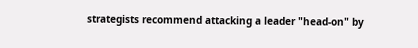strategists recommend attacking a leader "head-on" by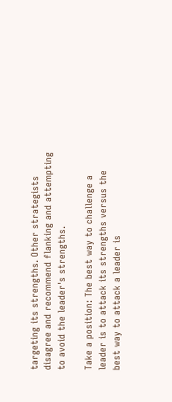targeting its strengths. Other strategists disagree and recommend flanking and attempting to avoid the leader's strengths.

Take a position: The best way to challenge a leader is to attack its strengths versus the best way to attack a leader is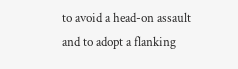to avoid a head-on assault and to adopt a flanking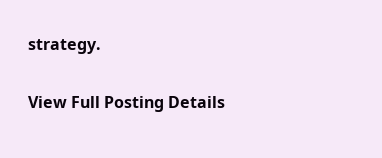strategy.

View Full Posting Details